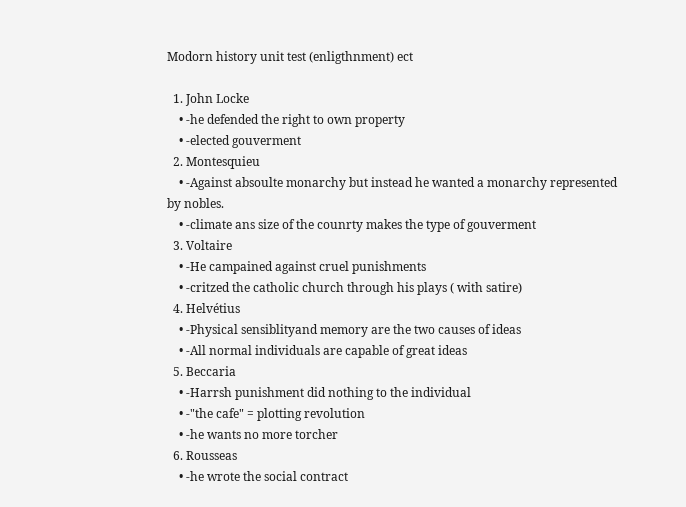Modorn history unit test (enligthnment) ect

  1. John Locke
    • -he defended the right to own property
    • -elected gouverment
  2. Montesquieu
    • -Against absoulte monarchy but instead he wanted a monarchy represented by nobles.
    • -climate ans size of the counrty makes the type of gouverment
  3. Voltaire
    • -He campained against cruel punishments
    • -critzed the catholic church through his plays ( with satire)
  4. Helvétius
    • -Physical sensiblityand memory are the two causes of ideas
    • -All normal individuals are capable of great ideas
  5. Beccaria
    • -Harrsh punishment did nothing to the individual
    • -"the cafe" = plotting revolution
    • -he wants no more torcher
  6. Rousseas
    • -he wrote the social contract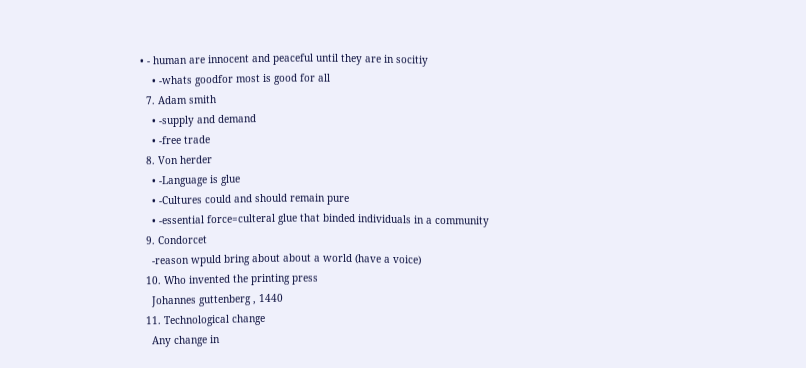• - human are innocent and peaceful until they are in socitiy
    • -whats goodfor most is good for all
  7. Adam smith
    • -supply and demand
    • -free trade
  8. Von herder
    • -Language is glue
    • -Cultures could and should remain pure
    • -essential force=culteral glue that binded individuals in a community
  9. Condorcet
    -reason wpuld bring about about a world (have a voice)
  10. Who invented the printing press
    Johannes guttenberg , 1440
  11. Technological change
    Any change in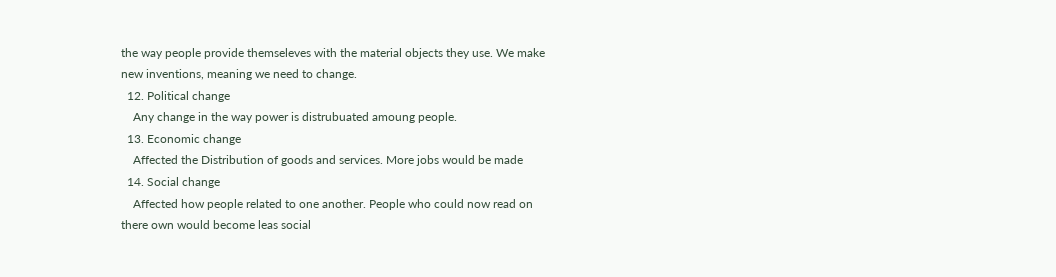the way people provide themseleves with the material objects they use. We make new inventions, meaning we need to change.
  12. Political change
    Any change in the way power is distrubuated amoung people.
  13. Economic change
    Affected the Distribution of goods and services. More jobs would be made
  14. Social change
    Affected how people related to one another. People who could now read on there own would become leas social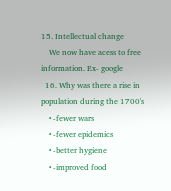15. Intellectual change
    We now have acess to free information. Ex- google
  16. Why was there a rise in population during the 1700's
    • -fewer wars
    • -fewer epidemics
    • -better hygiene
    • -improved food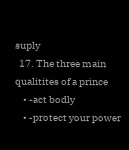suply
  17. The three main qualitites of a prince
    • -act bodly
    • -protect your power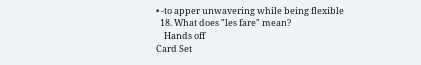• -to apper unwavering while being flexible
  18. What does "les fare" mean?
    Hands off
Card Set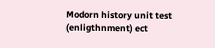Modorn history unit test (enligthnment) ect